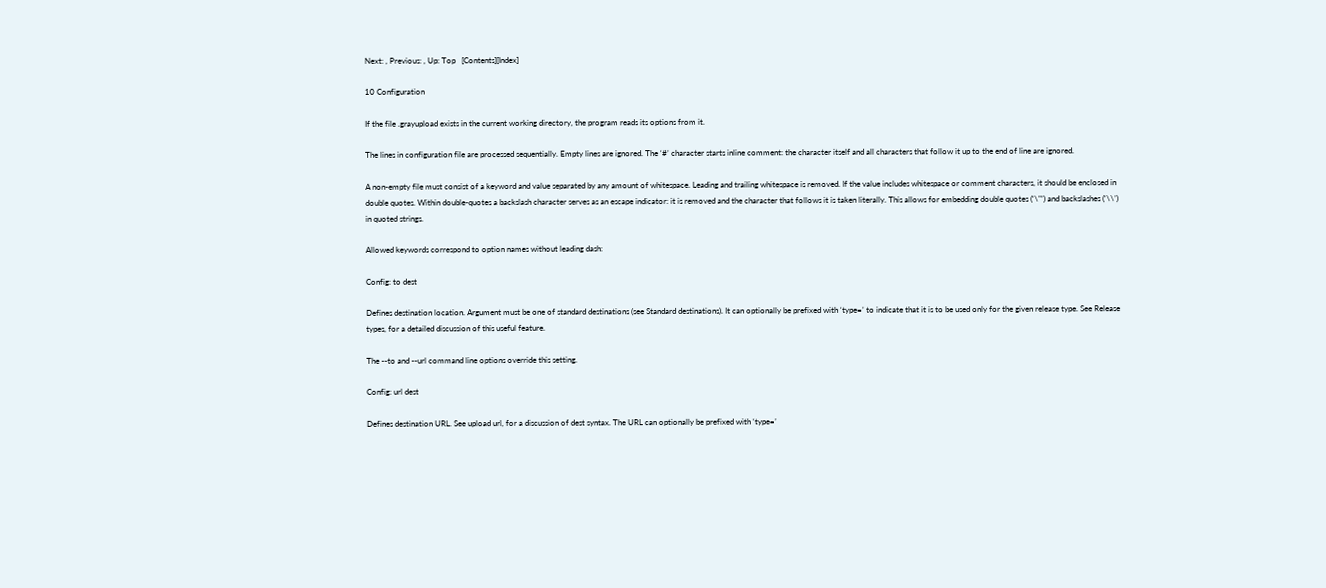Next: , Previous: , Up: Top   [Contents][Index]

10 Configuration

If the file .grayupload exists in the current working directory, the program reads its options from it.

The lines in configuration file are processed sequentially. Empty lines are ignored. The ‘#’ character starts inline comment: the character itself and all characters that follow it up to the end of line are ignored.

A non-empty file must consist of a keyword and value separated by any amount of whitespace. Leading and trailing whitespace is removed. If the value includes whitespace or comment characters, it should be enclosed in double quotes. Within double-quotes a backslash character serves as an escape indicator: it is removed and the character that follows it is taken literally. This allows for embedding double quotes (‘\"’) and backslashes (‘\\’) in quoted strings.

Allowed keywords correspond to option names without leading dash:

Config: to dest

Defines destination location. Argument must be one of standard destinations (see Standard destinations). It can optionally be prefixed with ‘type=’ to indicate that it is to be used only for the given release type. See Release types, for a detailed discussion of this useful feature.

The --to and --url command line options override this setting.

Config: url dest

Defines destination URL. See upload url, for a discussion of dest syntax. The URL can optionally be prefixed with ‘type=’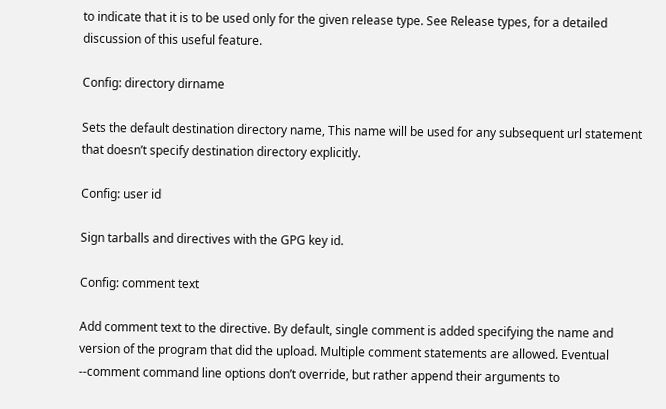to indicate that it is to be used only for the given release type. See Release types, for a detailed discussion of this useful feature.

Config: directory dirname

Sets the default destination directory name, This name will be used for any subsequent url statement that doesn’t specify destination directory explicitly.

Config: user id

Sign tarballs and directives with the GPG key id.

Config: comment text

Add comment text to the directive. By default, single comment is added specifying the name and version of the program that did the upload. Multiple comment statements are allowed. Eventual --comment command line options don’t override, but rather append their arguments to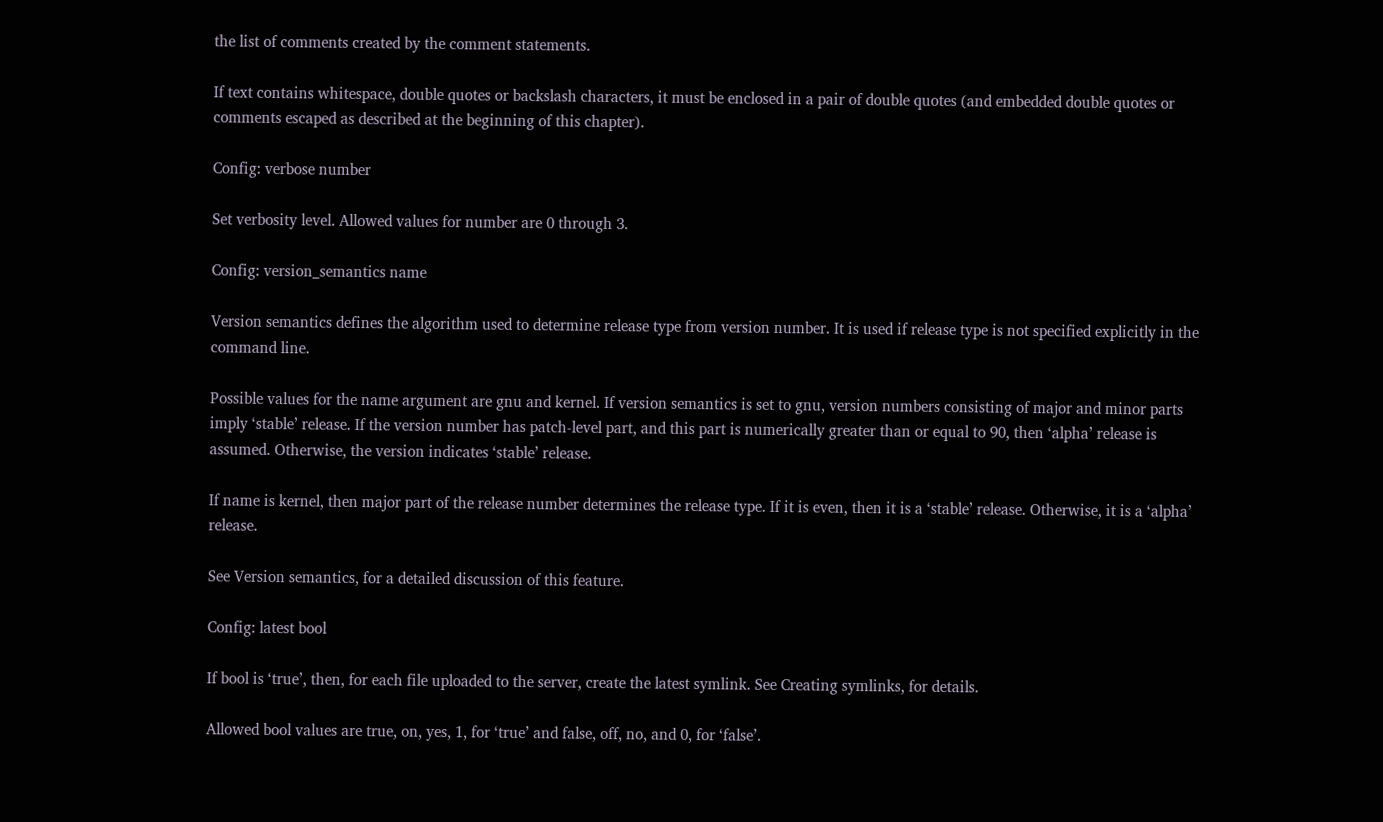the list of comments created by the comment statements.

If text contains whitespace, double quotes or backslash characters, it must be enclosed in a pair of double quotes (and embedded double quotes or comments escaped as described at the beginning of this chapter).

Config: verbose number

Set verbosity level. Allowed values for number are 0 through 3.

Config: version_semantics name

Version semantics defines the algorithm used to determine release type from version number. It is used if release type is not specified explicitly in the command line.

Possible values for the name argument are gnu and kernel. If version semantics is set to gnu, version numbers consisting of major and minor parts imply ‘stable’ release. If the version number has patch-level part, and this part is numerically greater than or equal to 90, then ‘alpha’ release is assumed. Otherwise, the version indicates ‘stable’ release.

If name is kernel, then major part of the release number determines the release type. If it is even, then it is a ‘stable’ release. Otherwise, it is a ‘alpha’ release.

See Version semantics, for a detailed discussion of this feature.

Config: latest bool

If bool is ‘true’, then, for each file uploaded to the server, create the latest symlink. See Creating symlinks, for details.

Allowed bool values are true, on, yes, 1, for ‘true’ and false, off, no, and 0, for ‘false’.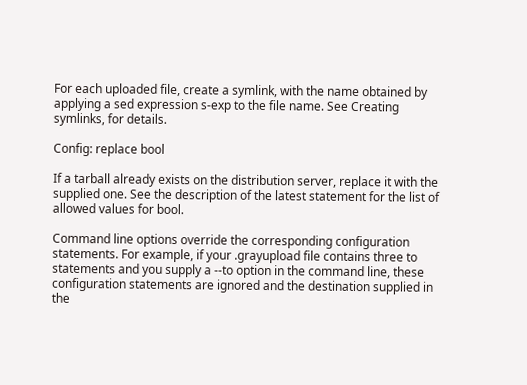For each uploaded file, create a symlink, with the name obtained by applying a sed expression s-exp to the file name. See Creating symlinks, for details.

Config: replace bool

If a tarball already exists on the distribution server, replace it with the supplied one. See the description of the latest statement for the list of allowed values for bool.

Command line options override the corresponding configuration statements. For example, if your .grayupload file contains three to statements and you supply a --to option in the command line, these configuration statements are ignored and the destination supplied in the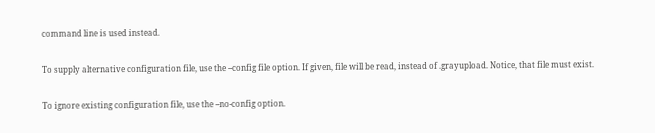command line is used instead.

To supply alternative configuration file, use the --config file option. If given, file will be read, instead of .grayupload. Notice, that file must exist.

To ignore existing configuration file, use the --no-config option.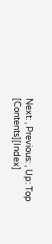Next: , Previous: , Up: Top   [Contents][Index]